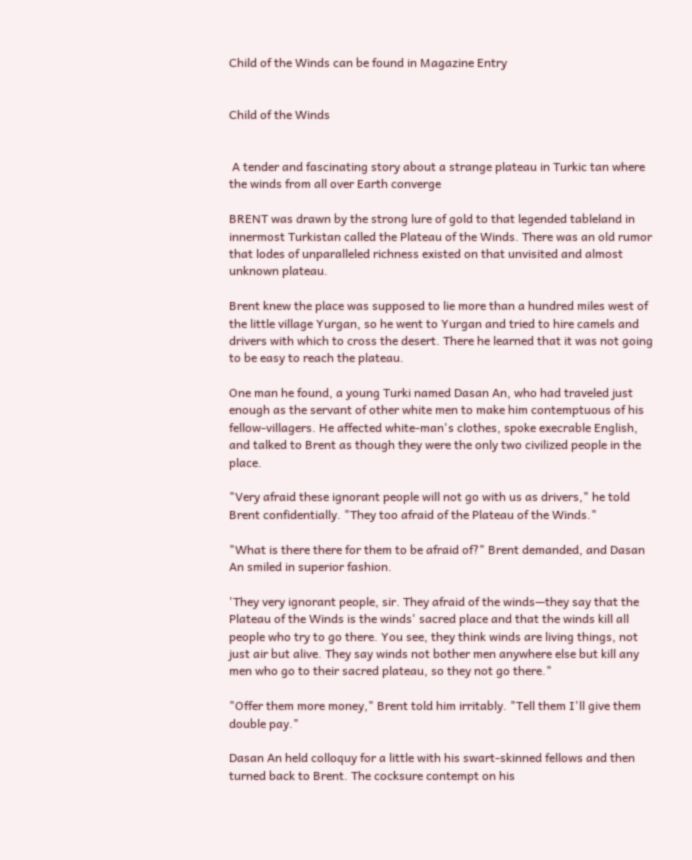Child of the Winds can be found in Magazine Entry


Child of the Winds


 A tender and fascinating story about a strange plateau in Turkic tan where the winds from all over Earth converge

BRENT was drawn by the strong lure of gold to that legended tableland in innermost Turkistan called the Plateau of the Winds. There was an old rumor that lodes of unparalleled richness existed on that unvisited and almost unknown plateau.

Brent knew the place was supposed to lie more than a hundred miles west of the little village Yurgan, so he went to Yurgan and tried to hire camels and drivers with which to cross the desert. There he learned that it was not going to be easy to reach the plateau.

One man he found, a young Turki named Dasan An, who had traveled just enough as the servant of other white men to make him contemptuous of his fellow-villagers. He affected white-man's clothes, spoke execrable English, and talked to Brent as though they were the only two civilized people in the place.

"Very afraid these ignorant people will not go with us as drivers," he told Brent confidentially. "They too afraid of the Plateau of the Winds."

"What is there there for them to be afraid of?" Brent demanded, and Dasan An smiled in superior fashion.

'They very ignorant people, sir. They afraid of the winds—they say that the Plateau of the Winds is the winds' sacred place and that the winds kill all people who try to go there. You see, they think winds are living things, not just air but alive. They say winds not bother men anywhere else but kill any men who go to their sacred plateau, so they not go there."

"Offer them more money," Brent told him irritably. "Tell them I'll give them double pay."

Dasan An held colloquy for a little with his swart-skinned fellows and then turned back to Brent. The cocksure contempt on his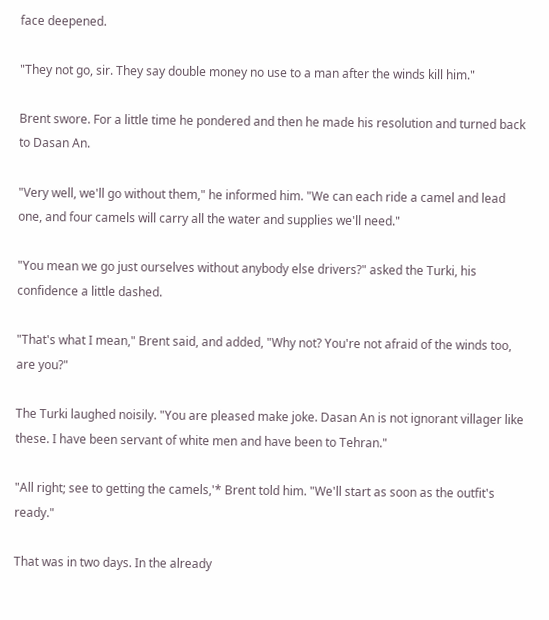face deepened.

"They not go, sir. They say double money no use to a man after the winds kill him."

Brent swore. For a little time he pondered and then he made his resolution and turned back to Dasan An.

"Very well, we'll go without them," he informed him. "We can each ride a camel and lead one, and four camels will carry all the water and supplies we'll need."

"You mean we go just ourselves without anybody else drivers?" asked the Turki, his confidence a little dashed.

"That's what I mean," Brent said, and added, "Why not? You're not afraid of the winds too, are you?"

The Turki laughed noisily. "You are pleased make joke. Dasan An is not ignorant villager like these. I have been servant of white men and have been to Tehran."

"All right; see to getting the camels,'* Brent told him. "We'll start as soon as the outfit's ready."

That was in two days. In the already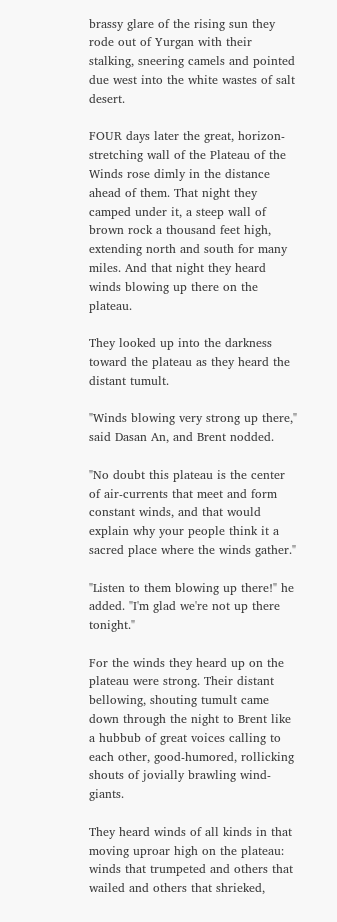brassy glare of the rising sun they rode out of Yurgan with their stalking, sneering camels and pointed due west into the white wastes of salt desert.

FOUR days later the great, horizon-stretching wall of the Plateau of the Winds rose dimly in the distance ahead of them. That night they camped under it, a steep wall of brown rock a thousand feet high, extending north and south for many miles. And that night they heard winds blowing up there on the plateau.

They looked up into the darkness toward the plateau as they heard the distant tumult.

"Winds blowing very strong up there," said Dasan An, and Brent nodded.

"No doubt this plateau is the center of air-currents that meet and form constant winds, and that would explain why your people think it a sacred place where the winds gather."

"Listen to them blowing up there!" he added. "I'm glad we're not up there tonight."

For the winds they heard up on the plateau were strong. Their distant bellowing, shouting tumult came down through the night to Brent like a hubbub of great voices calling to each other, good-humored, rollicking shouts of jovially brawling wind-giants.

They heard winds of all kinds in that moving uproar high on the plateau: winds that trumpeted and others that wailed and others that shrieked,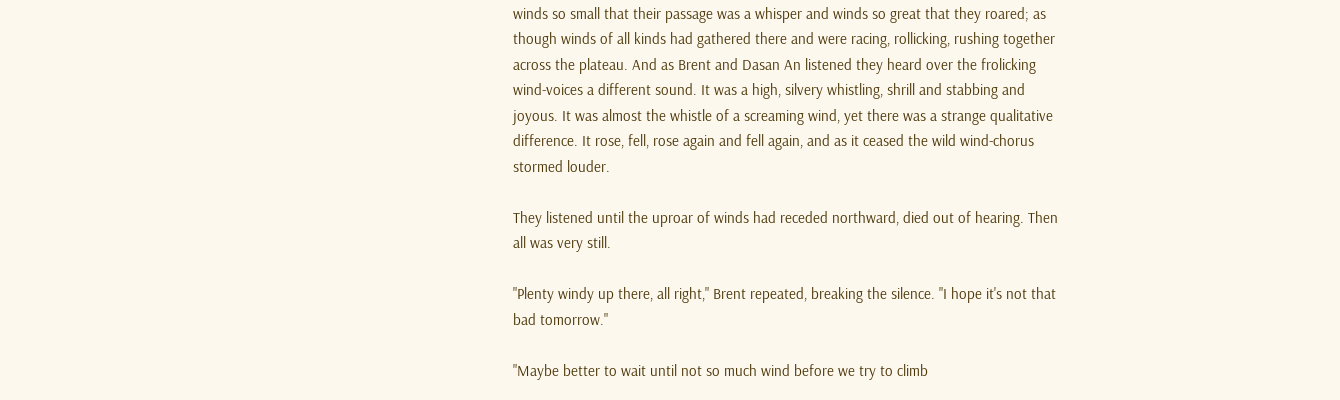winds so small that their passage was a whisper and winds so great that they roared; as though winds of all kinds had gathered there and were racing, rollicking, rushing together across the plateau. And as Brent and Dasan An listened they heard over the frolicking wind-voices a different sound. It was a high, silvery whistling, shrill and stabbing and joyous. It was almost the whistle of a screaming wind, yet there was a strange qualitative difference. It rose, fell, rose again and fell again, and as it ceased the wild wind-chorus stormed louder.

They listened until the uproar of winds had receded northward, died out of hearing. Then all was very still.

"Plenty windy up there, all right," Brent repeated, breaking the silence. "I hope it's not that bad tomorrow."

"Maybe better to wait until not so much wind before we try to climb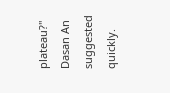plateau?" Dasan An suggested quickly.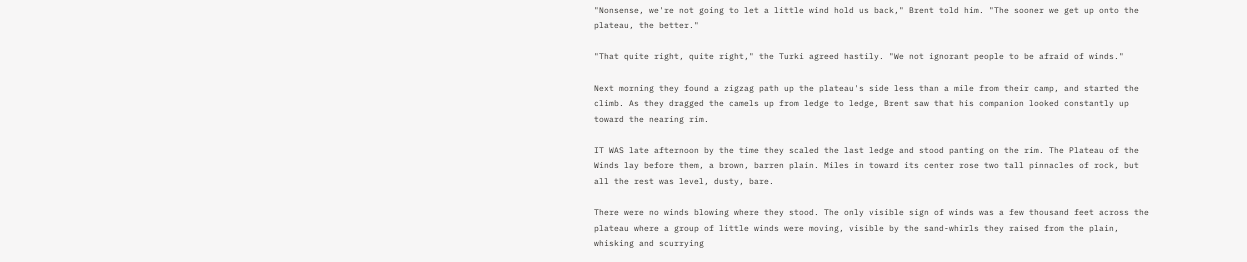"Nonsense, we're not going to let a little wind hold us back," Brent told him. "The sooner we get up onto the plateau, the better."

"That quite right, quite right," the Turki agreed hastily. "We not ignorant people to be afraid of winds."

Next morning they found a zigzag path up the plateau's side less than a mile from their camp, and started the climb. As they dragged the camels up from ledge to ledge, Brent saw that his companion looked constantly up toward the nearing rim.

IT WAS late afternoon by the time they scaled the last ledge and stood panting on the rim. The Plateau of the Winds lay before them, a brown, barren plain. Miles in toward its center rose two tall pinnacles of rock, but all the rest was level, dusty, bare.

There were no winds blowing where they stood. The only visible sign of winds was a few thousand feet across the plateau where a group of little winds were moving, visible by the sand-whirls they raised from the plain, whisking and scurrying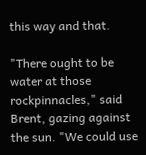this way and that.

"There ought to be water at those rockpinnacles," said Brent, gazing against the sun. "We could use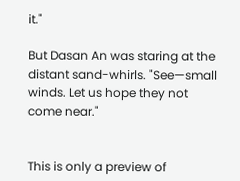it."

But Dasan An was staring at the distant sand-whirls. "See—small winds. Let us hope they not come near."


This is only a preview of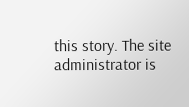this story. The site administrator is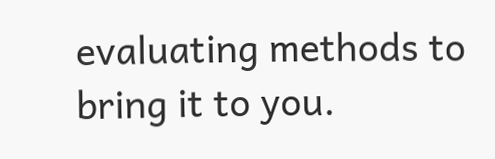evaluating methods to bring it to you.